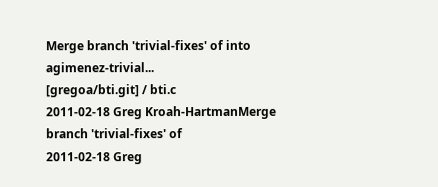Merge branch 'trivial-fixes' of into agimenez-trivial...
[gregoa/bti.git] / bti.c
2011-02-18 Greg Kroah-HartmanMerge branch 'trivial-fixes' of
2011-02-18 Greg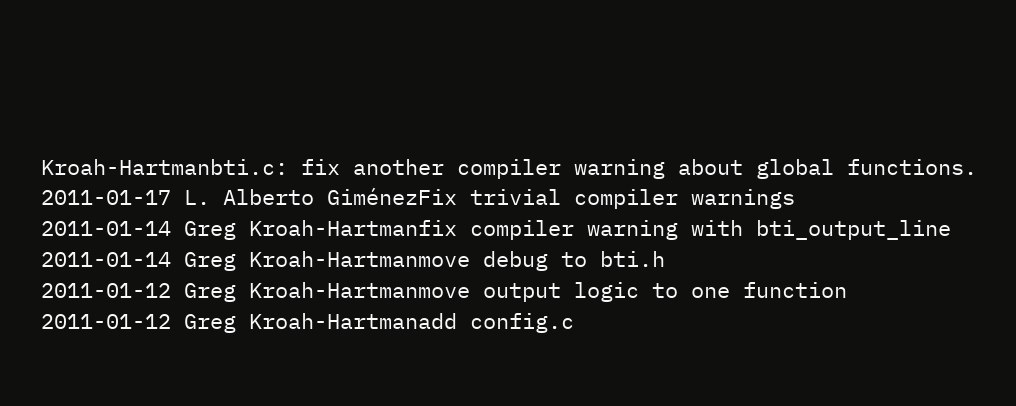Kroah-Hartmanbti.c: fix another compiler warning about global functions.
2011-01-17 L. Alberto GiménezFix trivial compiler warnings
2011-01-14 Greg Kroah-Hartmanfix compiler warning with bti_output_line
2011-01-14 Greg Kroah-Hartmanmove debug to bti.h
2011-01-12 Greg Kroah-Hartmanmove output logic to one function
2011-01-12 Greg Kroah-Hartmanadd config.c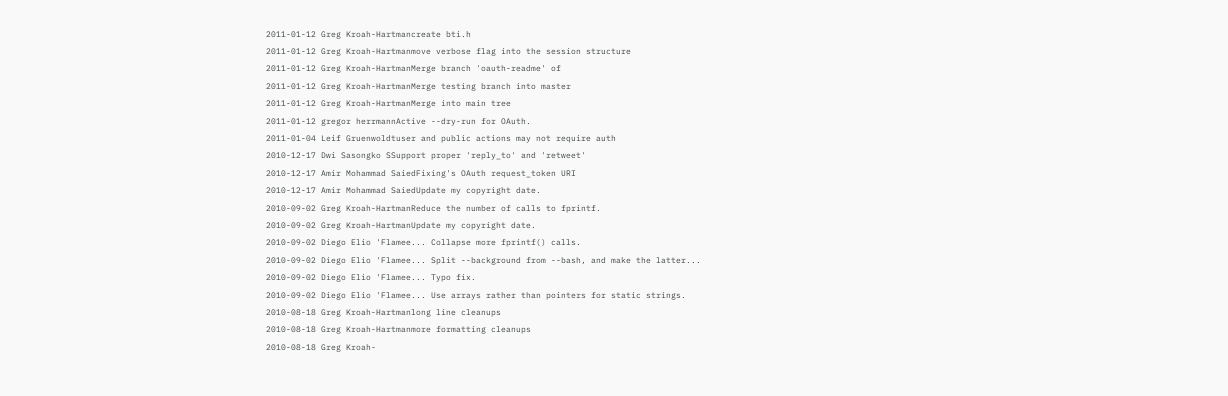2011-01-12 Greg Kroah-Hartmancreate bti.h
2011-01-12 Greg Kroah-Hartmanmove verbose flag into the session structure
2011-01-12 Greg Kroah-HartmanMerge branch 'oauth-readme' of
2011-01-12 Greg Kroah-HartmanMerge testing branch into master
2011-01-12 Greg Kroah-HartmanMerge into main tree
2011-01-12 gregor herrmannActive --dry-run for OAuth.
2011-01-04 Leif Gruenwoldtuser and public actions may not require auth
2010-12-17 Dwi Sasongko SSupport proper 'reply_to' and 'retweet'
2010-12-17 Amir Mohammad SaiedFixing's OAuth request_token URI
2010-12-17 Amir Mohammad SaiedUpdate my copyright date.
2010-09-02 Greg Kroah-HartmanReduce the number of calls to fprintf.
2010-09-02 Greg Kroah-HartmanUpdate my copyright date.
2010-09-02 Diego Elio 'Flamee... Collapse more fprintf() calls.
2010-09-02 Diego Elio 'Flamee... Split --background from --bash, and make the latter...
2010-09-02 Diego Elio 'Flamee... Typo fix.
2010-09-02 Diego Elio 'Flamee... Use arrays rather than pointers for static strings.
2010-08-18 Greg Kroah-Hartmanlong line cleanups
2010-08-18 Greg Kroah-Hartmanmore formatting cleanups
2010-08-18 Greg Kroah-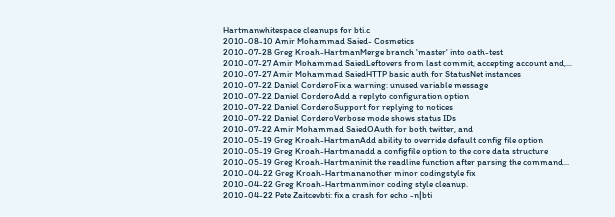Hartmanwhitespace cleanups for bti.c
2010-08-10 Amir Mohammad Saied- Cosmetics
2010-07-28 Greg Kroah-HartmanMerge branch 'master' into oath-test
2010-07-27 Amir Mohammad SaiedLeftovers from last commit, accepting account and,...
2010-07-27 Amir Mohammad SaiedHTTP basic auth for StatusNet instances
2010-07-22 Daniel CorderoFix a warning: unused variable message
2010-07-22 Daniel CorderoAdd a replyto configuration option
2010-07-22 Daniel CorderoSupport for replying to notices
2010-07-22 Daniel CorderoVerbose mode shows status IDs
2010-07-22 Amir Mohammad SaiedOAuth for both twitter, and
2010-05-19 Greg Kroah-HartmanAdd ability to override default config file option
2010-05-19 Greg Kroah-Hartmanadd a configfile option to the core data structure
2010-05-19 Greg Kroah-Hartmaninit the readline function after parsing the command...
2010-04-22 Greg Kroah-Hartmananother minor codingstyle fix
2010-04-22 Greg Kroah-Hartmanminor coding style cleanup.
2010-04-22 Pete Zaitcevbti: fix a crash for echo -n|bti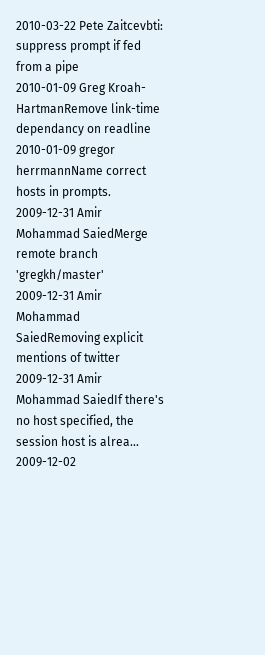2010-03-22 Pete Zaitcevbti: suppress prompt if fed from a pipe
2010-01-09 Greg Kroah-HartmanRemove link-time dependancy on readline
2010-01-09 gregor herrmannName correct hosts in prompts.
2009-12-31 Amir Mohammad SaiedMerge remote branch 'gregkh/master'
2009-12-31 Amir Mohammad SaiedRemoving explicit mentions of twitter
2009-12-31 Amir Mohammad SaiedIf there's no host specified, the session host is alrea...
2009-12-02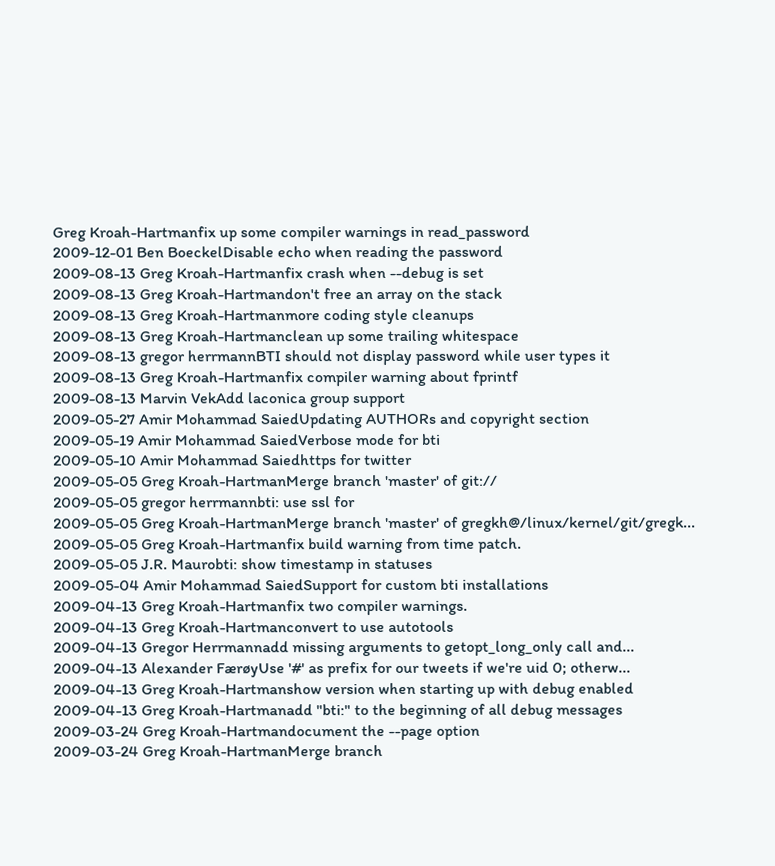Greg Kroah-Hartmanfix up some compiler warnings in read_password
2009-12-01 Ben BoeckelDisable echo when reading the password
2009-08-13 Greg Kroah-Hartmanfix crash when --debug is set
2009-08-13 Greg Kroah-Hartmandon't free an array on the stack
2009-08-13 Greg Kroah-Hartmanmore coding style cleanups
2009-08-13 Greg Kroah-Hartmanclean up some trailing whitespace
2009-08-13 gregor herrmannBTI should not display password while user types it
2009-08-13 Greg Kroah-Hartmanfix compiler warning about fprintf
2009-08-13 Marvin VekAdd laconica group support
2009-05-27 Amir Mohammad SaiedUpdating AUTHORs and copyright section
2009-05-19 Amir Mohammad SaiedVerbose mode for bti
2009-05-10 Amir Mohammad Saiedhttps for twitter
2009-05-05 Greg Kroah-HartmanMerge branch 'master' of git://
2009-05-05 gregor herrmannbti: use ssl for
2009-05-05 Greg Kroah-HartmanMerge branch 'master' of gregkh@/linux/kernel/git/gregk...
2009-05-05 Greg Kroah-Hartmanfix build warning from time patch.
2009-05-05 J.R. Maurobti: show timestamp in statuses
2009-05-04 Amir Mohammad SaiedSupport for custom bti installations
2009-04-13 Greg Kroah-Hartmanfix two compiler warnings.
2009-04-13 Greg Kroah-Hartmanconvert to use autotools
2009-04-13 Gregor Herrmannadd missing arguments to getopt_long_only call and...
2009-04-13 Alexander FærøyUse '#' as prefix for our tweets if we're uid 0; otherw...
2009-04-13 Greg Kroah-Hartmanshow version when starting up with debug enabled
2009-04-13 Greg Kroah-Hartmanadd "bti:" to the beginning of all debug messages
2009-03-24 Greg Kroah-Hartmandocument the --page option
2009-03-24 Greg Kroah-HartmanMerge branch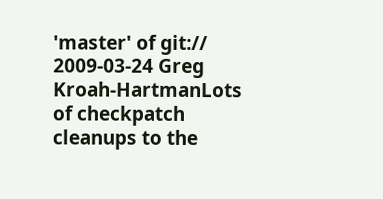'master' of git://
2009-03-24 Greg Kroah-HartmanLots of checkpatch cleanups to the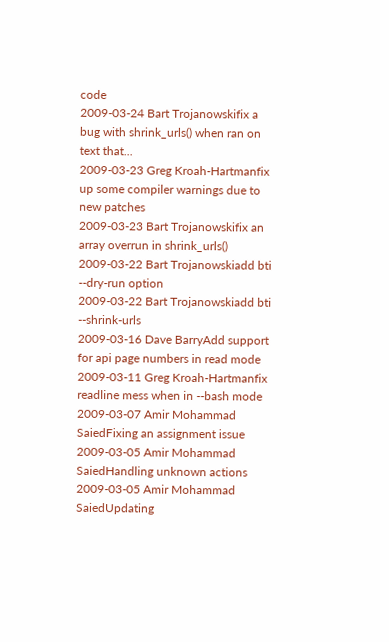code
2009-03-24 Bart Trojanowskifix a bug with shrink_urls() when ran on text that...
2009-03-23 Greg Kroah-Hartmanfix up some compiler warnings due to new patches
2009-03-23 Bart Trojanowskifix an array overrun in shrink_urls()
2009-03-22 Bart Trojanowskiadd bti --dry-run option
2009-03-22 Bart Trojanowskiadd bti --shrink-urls
2009-03-16 Dave BarryAdd support for api page numbers in read mode
2009-03-11 Greg Kroah-Hartmanfix readline mess when in --bash mode
2009-03-07 Amir Mohammad SaiedFixing an assignment issue
2009-03-05 Amir Mohammad SaiedHandling unknown actions
2009-03-05 Amir Mohammad SaiedUpdating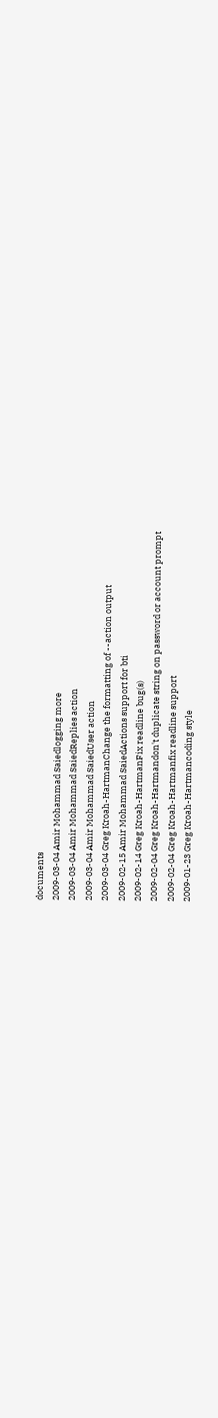documents
2009-03-04 Amir Mohammad Saiedlogging more
2009-03-04 Amir Mohammad SaiedReplies action
2009-03-04 Amir Mohammad SaiedUser action
2009-03-04 Greg Kroah-HartmanChange the formatting of --action output
2009-02-15 Amir Mohammad SaiedActions support for bti
2009-02-14 Greg Kroah-HartmanFix readline bug(s)
2009-02-04 Greg Kroah-Hartmandon't duplicate string on password or account prompt
2009-02-04 Greg Kroah-Hartmanfix readline support
2009-01-23 Greg Kroah-Hartmancoding style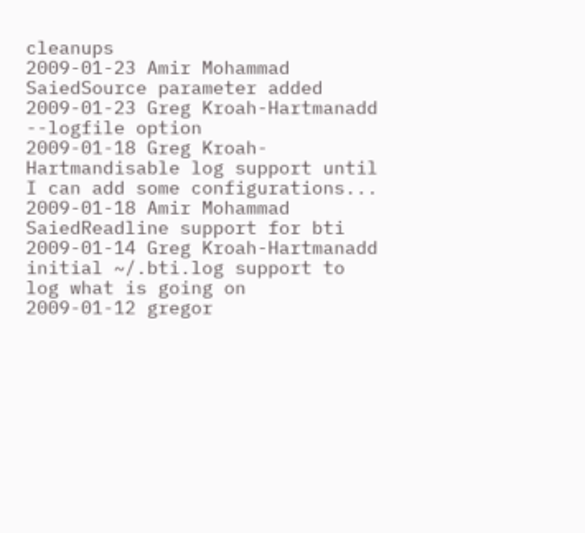cleanups
2009-01-23 Amir Mohammad SaiedSource parameter added
2009-01-23 Greg Kroah-Hartmanadd --logfile option
2009-01-18 Greg Kroah-Hartmandisable log support until I can add some configurations...
2009-01-18 Amir Mohammad SaiedReadline support for bti
2009-01-14 Greg Kroah-Hartmanadd initial ~/.bti.log support to log what is going on
2009-01-12 gregor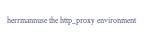herrmannuse the http_proxy environment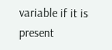variable if it is present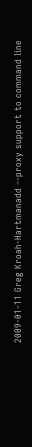2009-01-11 Greg Kroah-Hartmanadd --proxy support to command line